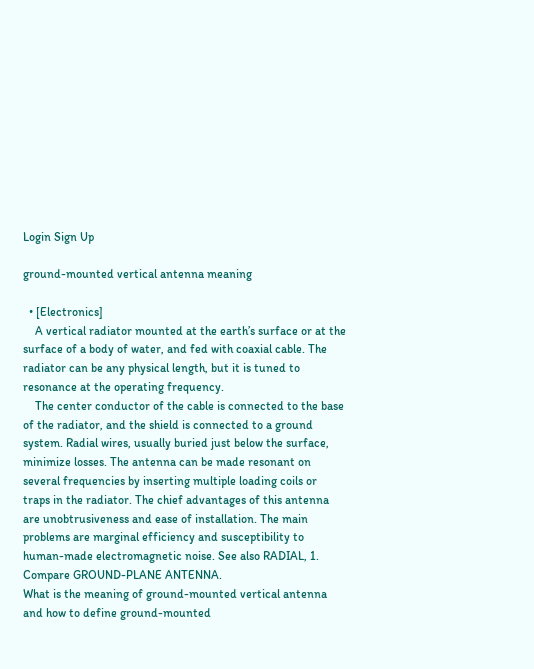Login Sign Up

ground-mounted vertical antenna meaning

  • [Electronics]
    A vertical radiator mounted at the earth’s surface or at the surface of a body of water, and fed with coaxial cable. The radiator can be any physical length, but it is tuned to resonance at the operating frequency.
    The center conductor of the cable is connected to the base of the radiator, and the shield is connected to a ground system. Radial wires, usually buried just below the surface, minimize losses. The antenna can be made resonant on several frequencies by inserting multiple loading coils or traps in the radiator. The chief advantages of this antenna are unobtrusiveness and ease of installation. The main problems are marginal efficiency and susceptibility to human-made electromagnetic noise. See also RADIAL, 1. Compare GROUND-PLANE ANTENNA.
What is the meaning of ground-mounted vertical antenna and how to define ground-mounted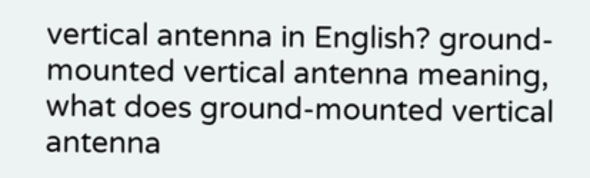vertical antenna in English? ground-mounted vertical antenna meaning, what does ground-mounted vertical antenna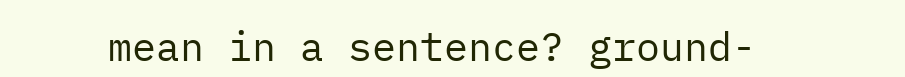mean in a sentence? ground-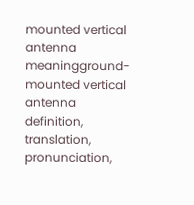mounted vertical antenna meaningground-mounted vertical antenna definition, translation, pronunciation,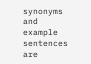synonyms and example sentences are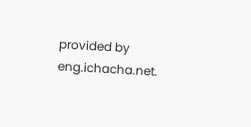provided by eng.ichacha.net.